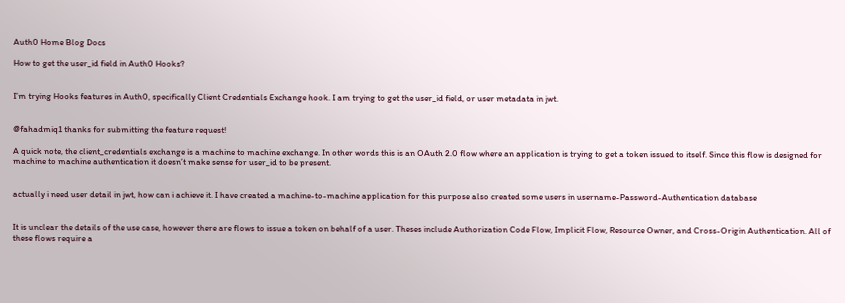Auth0 Home Blog Docs

How to get the user_id field in Auth0 Hooks?


I’m trying Hooks features in Auth0, specifically Client Credentials Exchange hook. I am trying to get the user_id field, or user metadata in jwt.


@fahadmiq1 thanks for submitting the feature request!

A quick note, the client_credentials exchange is a machine to machine exchange. In other words this is an OAuth 2.0 flow where an application is trying to get a token issued to itself. Since this flow is designed for machine to machine authentication it doesn’t make sense for user_id to be present.


actually i need user detail in jwt, how can i achieve it. I have created a machine-to-machine application for this purpose also created some users in username-Password-Authentication database


It is unclear the details of the use case, however there are flows to issue a token on behalf of a user. Theses include Authorization Code Flow, Implicit Flow, Resource Owner, and Cross-Origin Authentication. All of these flows require a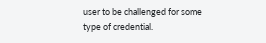user to be challenged for some type of credential.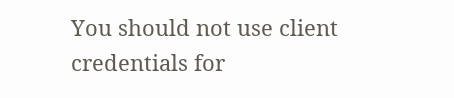You should not use client credentials for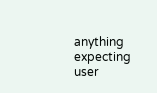anything expecting user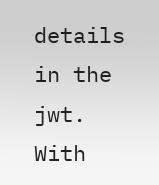details in the jwt. With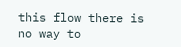this flow there is no way to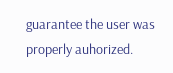guarantee the user was properly auhorized.